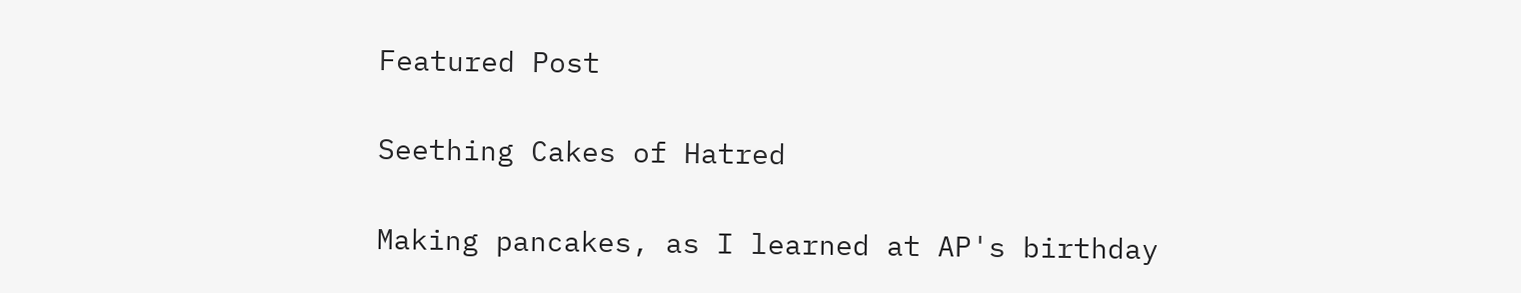Featured Post

Seething Cakes of Hatred

Making pancakes, as I learned at AP's birthday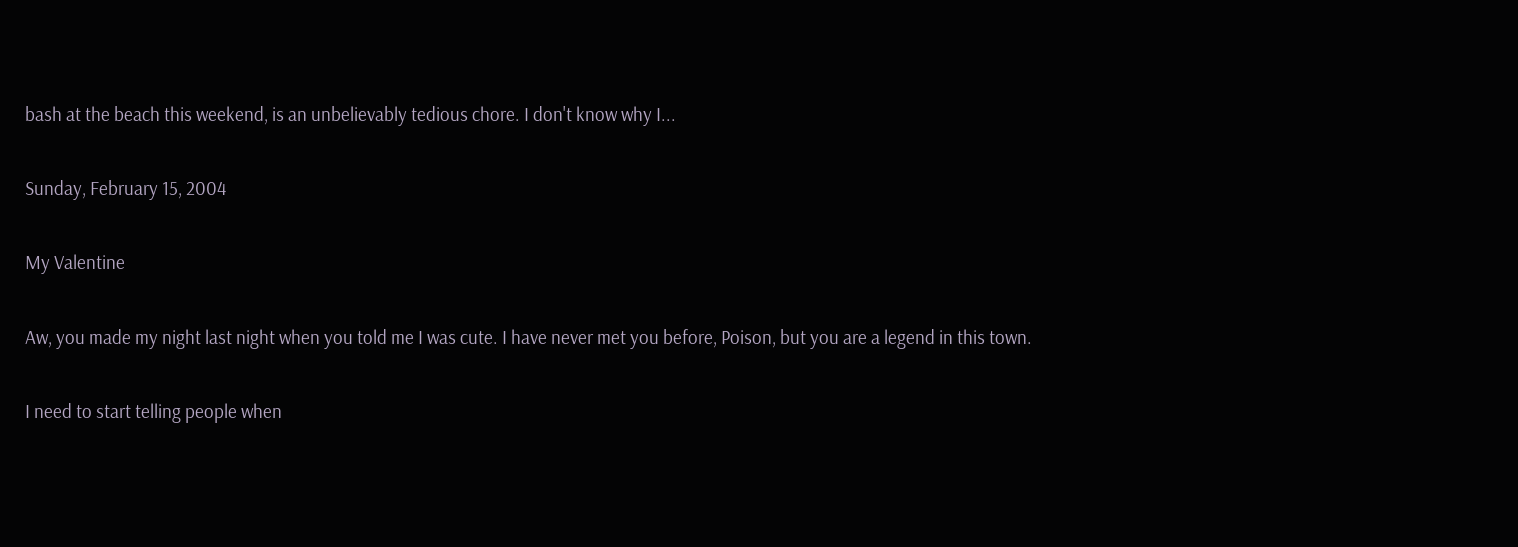bash at the beach this weekend, is an unbelievably tedious chore. I don't know why I...

Sunday, February 15, 2004

My Valentine

Aw, you made my night last night when you told me I was cute. I have never met you before, Poison, but you are a legend in this town.

I need to start telling people when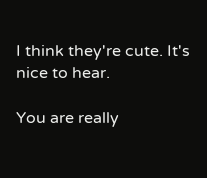I think they're cute. It's nice to hear.

You are really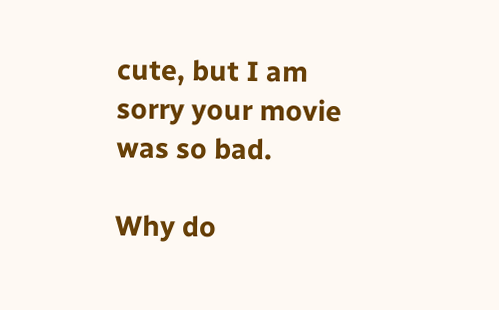cute, but I am sorry your movie was so bad.

Why do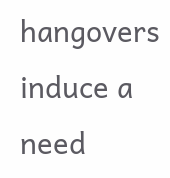hangovers induce a need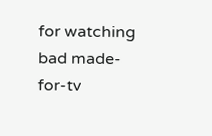for watching bad made-for-tv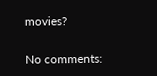movies?

No comments: